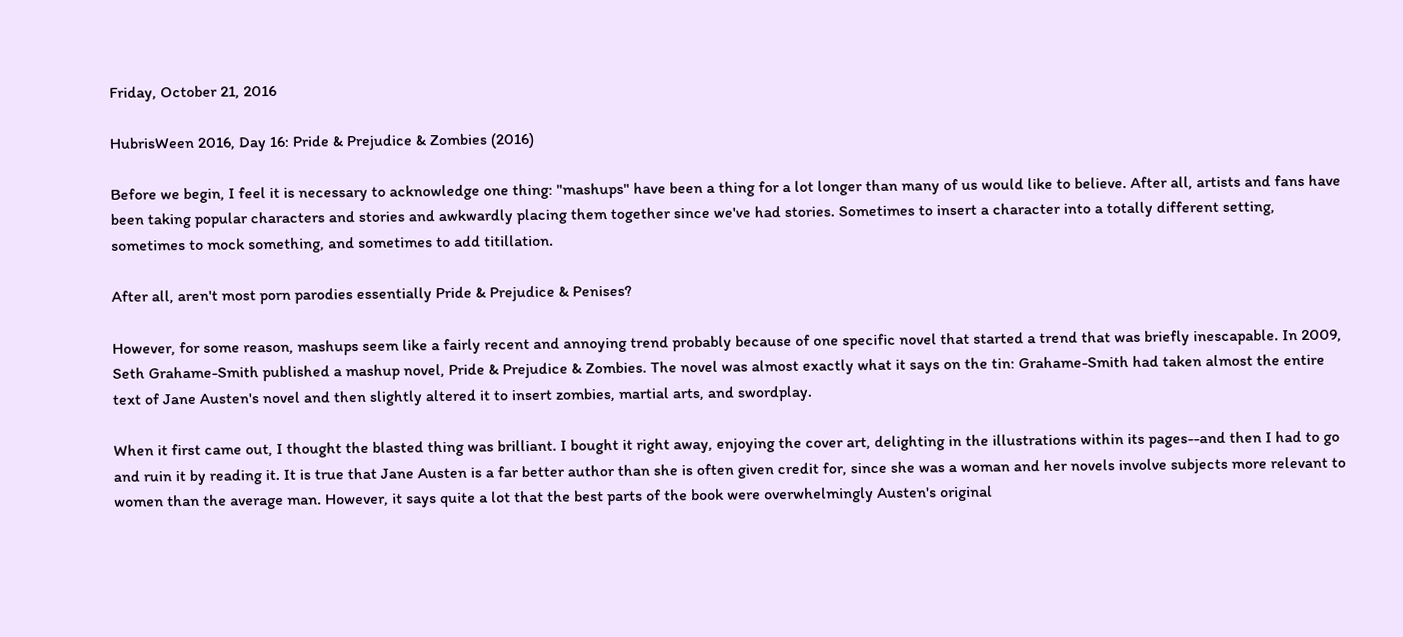Friday, October 21, 2016

HubrisWeen 2016, Day 16: Pride & Prejudice & Zombies (2016)

Before we begin, I feel it is necessary to acknowledge one thing: "mashups" have been a thing for a lot longer than many of us would like to believe. After all, artists and fans have been taking popular characters and stories and awkwardly placing them together since we've had stories. Sometimes to insert a character into a totally different setting, sometimes to mock something, and sometimes to add titillation.

After all, aren't most porn parodies essentially Pride & Prejudice & Penises?

However, for some reason, mashups seem like a fairly recent and annoying trend probably because of one specific novel that started a trend that was briefly inescapable. In 2009, Seth Grahame-Smith published a mashup novel, Pride & Prejudice & Zombies. The novel was almost exactly what it says on the tin: Grahame-Smith had taken almost the entire text of Jane Austen's novel and then slightly altered it to insert zombies, martial arts, and swordplay.

When it first came out, I thought the blasted thing was brilliant. I bought it right away, enjoying the cover art, delighting in the illustrations within its pages--and then I had to go and ruin it by reading it. It is true that Jane Austen is a far better author than she is often given credit for, since she was a woman and her novels involve subjects more relevant to women than the average man. However, it says quite a lot that the best parts of the book were overwhelmingly Austen's original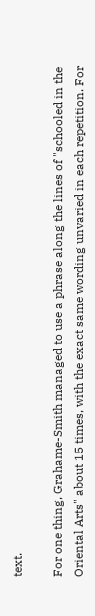text.

For one thing, Grahame-Smith managed to use a phrase along the lines of "schooled in the Oriental Arts" about 15 times, with the exact same wording unvaried in each repetition. For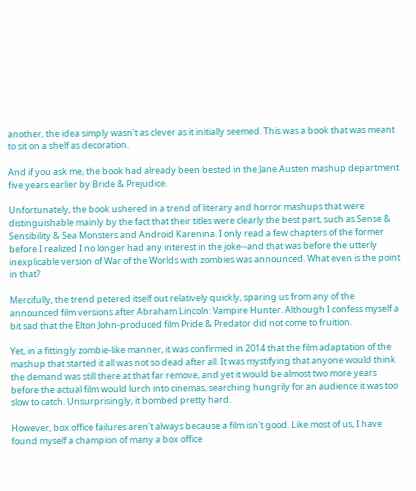another, the idea simply wasn't as clever as it initially seemed. This was a book that was meant to sit on a shelf as decoration.

And if you ask me, the book had already been bested in the Jane Austen mashup department five years earlier by Bride & Prejudice.

Unfortunately, the book ushered in a trend of literary and horror mashups that were distinguishable mainly by the fact that their titles were clearly the best part, such as Sense & Sensibility & Sea Monsters and Android Karenina. I only read a few chapters of the former before I realized I no longer had any interest in the joke--and that was before the utterly inexplicable version of War of the Worlds with zombies was announced. What even is the point in that?

Mercifully, the trend petered itself out relatively quickly, sparing us from any of the announced film versions after Abraham Lincoln: Vampire Hunter. Although I confess myself a bit sad that the Elton John-produced film Pride & Predator did not come to fruition.

Yet, in a fittingly zombie-like manner, it was confirmed in 2014 that the film adaptation of the mashup that started it all was not so dead after all. It was mystifying that anyone would think the demand was still there at that far remove, and yet it would be almost two more years before the actual film would lurch into cinemas, searching hungrily for an audience it was too slow to catch. Unsurprisingly, it bombed pretty hard.

However, box office failures aren't always because a film isn't good. Like most of us, I have found myself a champion of many a box office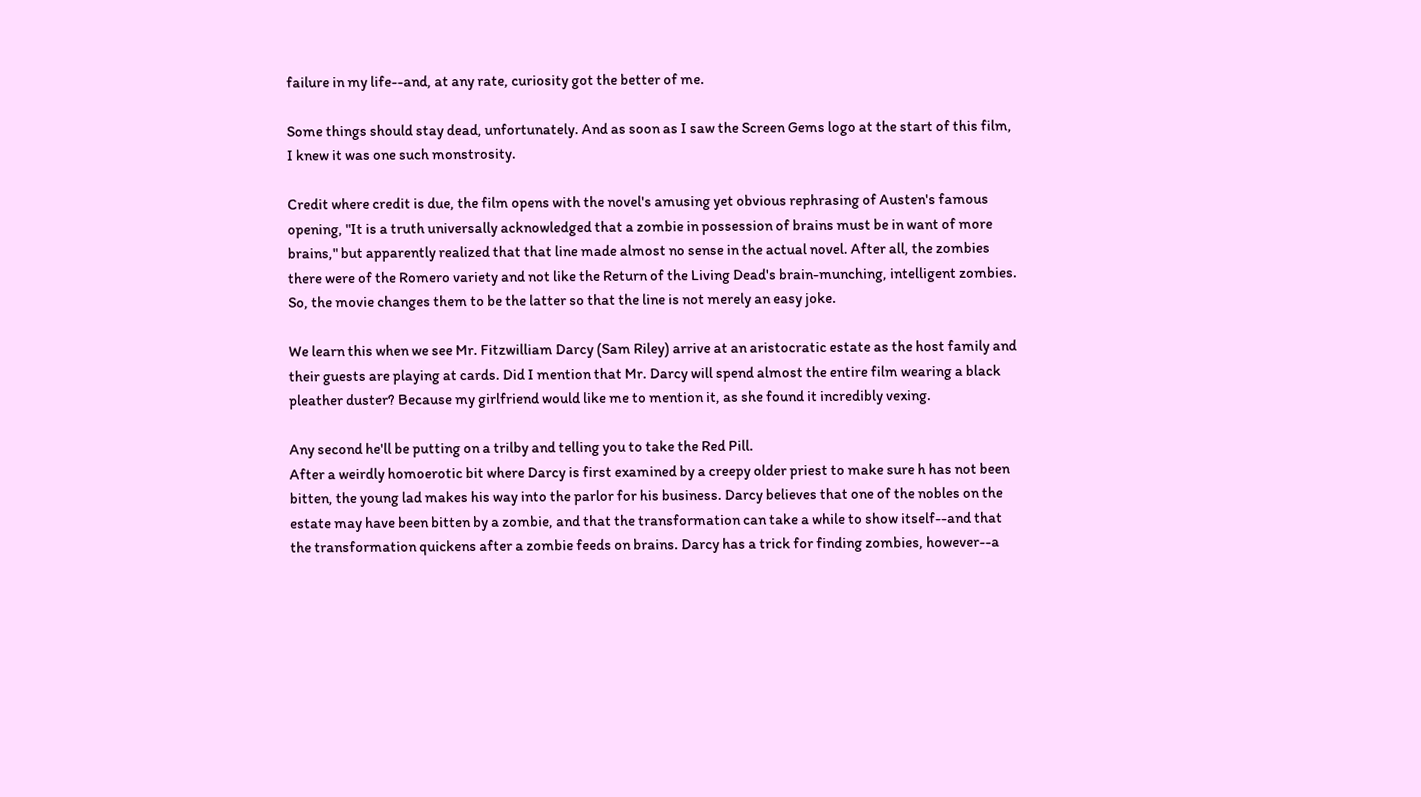failure in my life--and, at any rate, curiosity got the better of me.

Some things should stay dead, unfortunately. And as soon as I saw the Screen Gems logo at the start of this film, I knew it was one such monstrosity.

Credit where credit is due, the film opens with the novel's amusing yet obvious rephrasing of Austen's famous opening, "It is a truth universally acknowledged that a zombie in possession of brains must be in want of more brains," but apparently realized that that line made almost no sense in the actual novel. After all, the zombies there were of the Romero variety and not like the Return of the Living Dead's brain-munching, intelligent zombies. So, the movie changes them to be the latter so that the line is not merely an easy joke.

We learn this when we see Mr. Fitzwilliam Darcy (Sam Riley) arrive at an aristocratic estate as the host family and their guests are playing at cards. Did I mention that Mr. Darcy will spend almost the entire film wearing a black pleather duster? Because my girlfriend would like me to mention it, as she found it incredibly vexing.

Any second he'll be putting on a trilby and telling you to take the Red Pill.
After a weirdly homoerotic bit where Darcy is first examined by a creepy older priest to make sure h has not been bitten, the young lad makes his way into the parlor for his business. Darcy believes that one of the nobles on the estate may have been bitten by a zombie, and that the transformation can take a while to show itself--and that the transformation quickens after a zombie feeds on brains. Darcy has a trick for finding zombies, however--a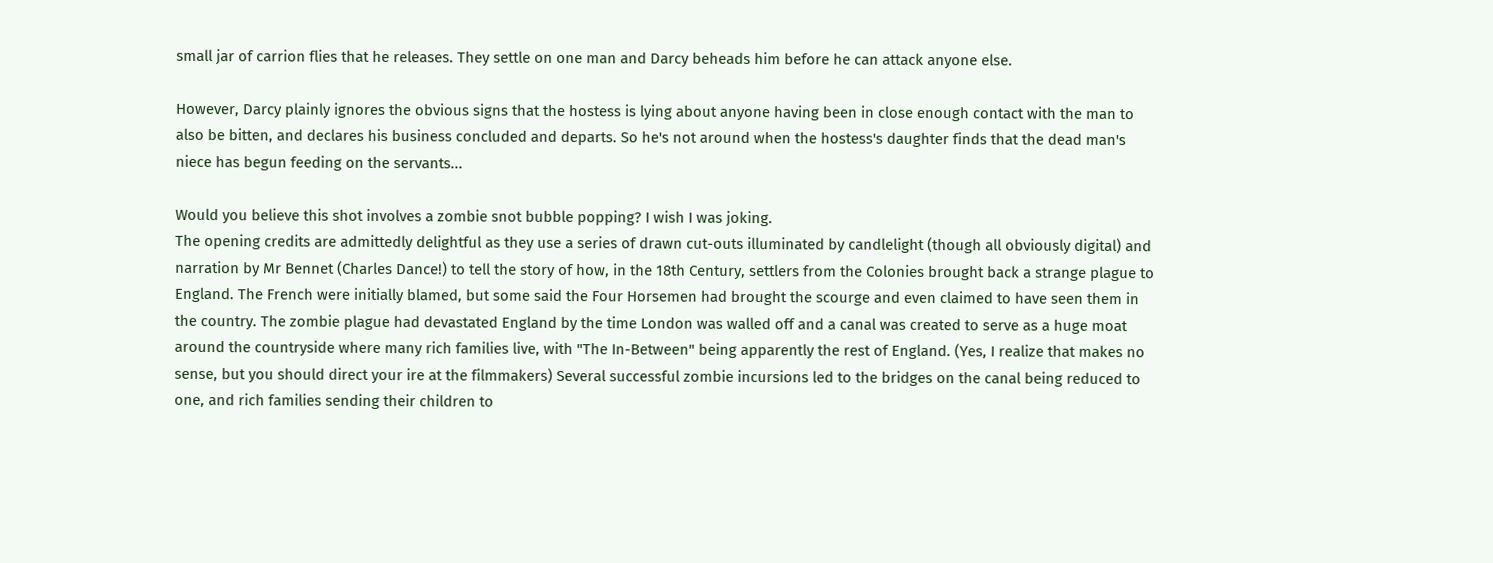small jar of carrion flies that he releases. They settle on one man and Darcy beheads him before he can attack anyone else.

However, Darcy plainly ignores the obvious signs that the hostess is lying about anyone having been in close enough contact with the man to also be bitten, and declares his business concluded and departs. So he's not around when the hostess's daughter finds that the dead man's niece has begun feeding on the servants...

Would you believe this shot involves a zombie snot bubble popping? I wish I was joking.
The opening credits are admittedly delightful as they use a series of drawn cut-outs illuminated by candlelight (though all obviously digital) and narration by Mr Bennet (Charles Dance!) to tell the story of how, in the 18th Century, settlers from the Colonies brought back a strange plague to England. The French were initially blamed, but some said the Four Horsemen had brought the scourge and even claimed to have seen them in the country. The zombie plague had devastated England by the time London was walled off and a canal was created to serve as a huge moat around the countryside where many rich families live, with "The In-Between" being apparently the rest of England. (Yes, I realize that makes no sense, but you should direct your ire at the filmmakers) Several successful zombie incursions led to the bridges on the canal being reduced to one, and rich families sending their children to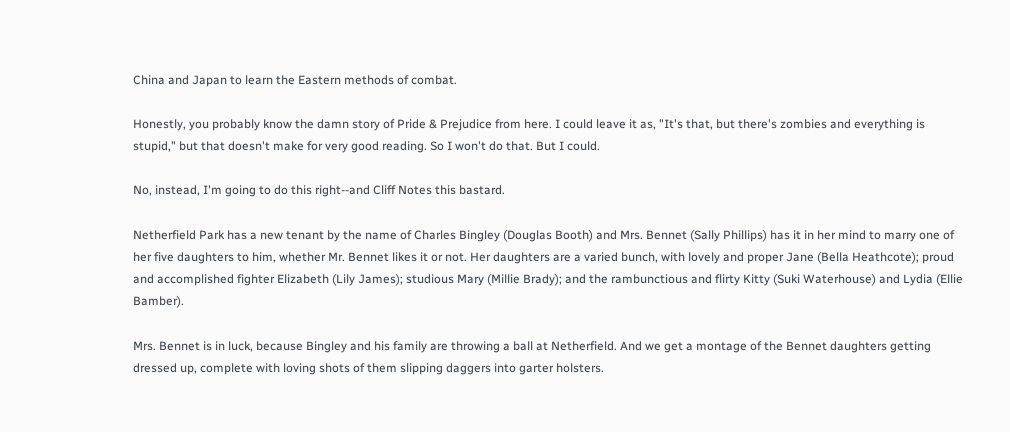China and Japan to learn the Eastern methods of combat.

Honestly, you probably know the damn story of Pride & Prejudice from here. I could leave it as, "It's that, but there's zombies and everything is stupid," but that doesn't make for very good reading. So I won't do that. But I could.

No, instead, I'm going to do this right--and Cliff Notes this bastard.

Netherfield Park has a new tenant by the name of Charles Bingley (Douglas Booth) and Mrs. Bennet (Sally Phillips) has it in her mind to marry one of her five daughters to him, whether Mr. Bennet likes it or not. Her daughters are a varied bunch, with lovely and proper Jane (Bella Heathcote); proud and accomplished fighter Elizabeth (Lily James); studious Mary (Millie Brady); and the rambunctious and flirty Kitty (Suki Waterhouse) and Lydia (Ellie Bamber).

Mrs. Bennet is in luck, because Bingley and his family are throwing a ball at Netherfield. And we get a montage of the Bennet daughters getting dressed up, complete with loving shots of them slipping daggers into garter holsters.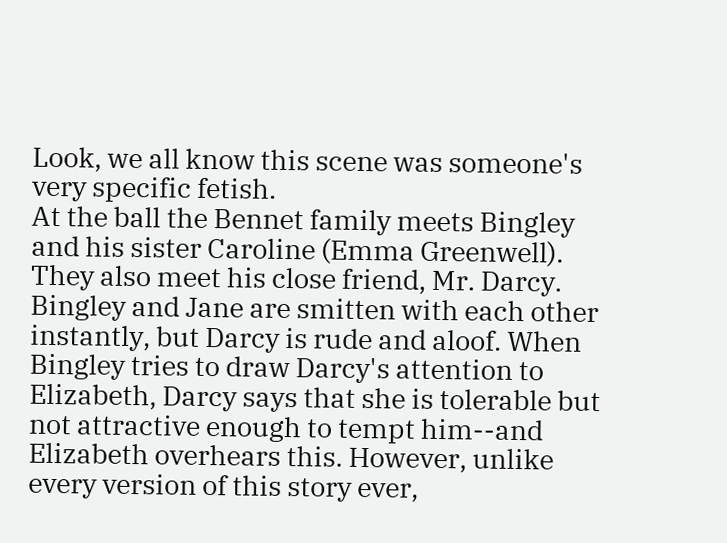Look, we all know this scene was someone's very specific fetish.
At the ball the Bennet family meets Bingley and his sister Caroline (Emma Greenwell). They also meet his close friend, Mr. Darcy. Bingley and Jane are smitten with each other instantly, but Darcy is rude and aloof. When Bingley tries to draw Darcy's attention to Elizabeth, Darcy says that she is tolerable but not attractive enough to tempt him--and Elizabeth overhears this. However, unlike every version of this story ever,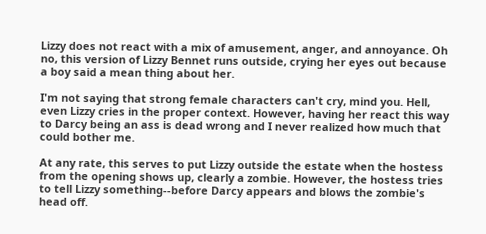Lizzy does not react with a mix of amusement, anger, and annoyance. Oh no, this version of Lizzy Bennet runs outside, crying her eyes out because a boy said a mean thing about her.

I'm not saying that strong female characters can't cry, mind you. Hell, even Lizzy cries in the proper context. However, having her react this way to Darcy being an ass is dead wrong and I never realized how much that could bother me.

At any rate, this serves to put Lizzy outside the estate when the hostess from the opening shows up, clearly a zombie. However, the hostess tries to tell Lizzy something--before Darcy appears and blows the zombie's head off.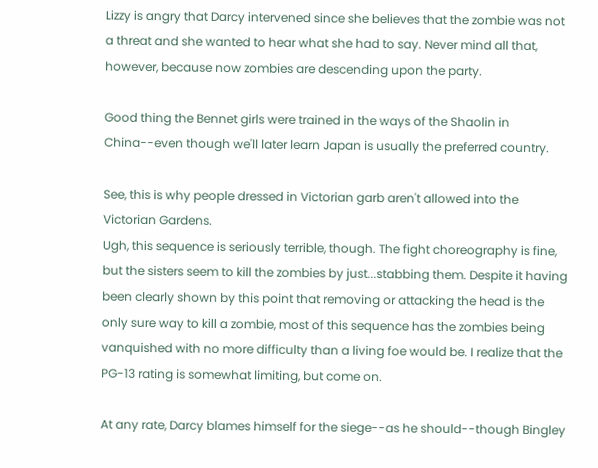Lizzy is angry that Darcy intervened since she believes that the zombie was not a threat and she wanted to hear what she had to say. Never mind all that, however, because now zombies are descending upon the party.

Good thing the Bennet girls were trained in the ways of the Shaolin in China--even though we'll later learn Japan is usually the preferred country.

See, this is why people dressed in Victorian garb aren't allowed into the Victorian Gardens.
Ugh, this sequence is seriously terrible, though. The fight choreography is fine, but the sisters seem to kill the zombies by just...stabbing them. Despite it having been clearly shown by this point that removing or attacking the head is the only sure way to kill a zombie, most of this sequence has the zombies being vanquished with no more difficulty than a living foe would be. I realize that the PG-13 rating is somewhat limiting, but come on.

At any rate, Darcy blames himself for the siege--as he should--though Bingley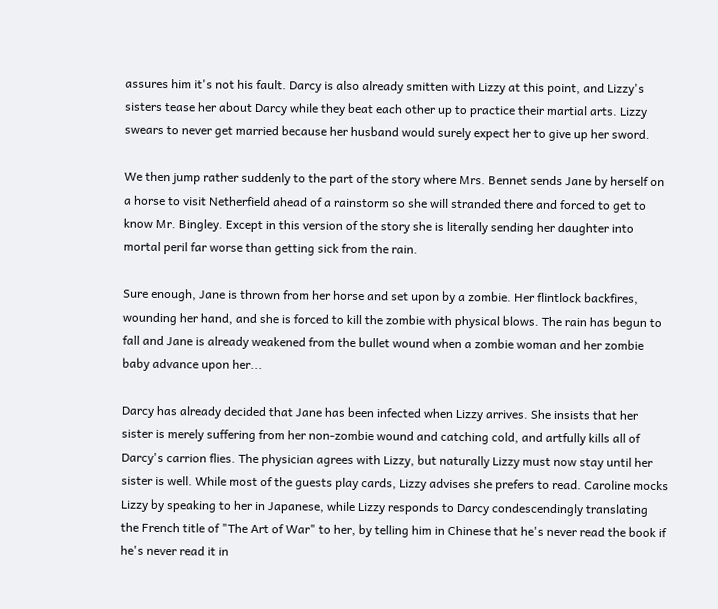assures him it's not his fault. Darcy is also already smitten with Lizzy at this point, and Lizzy's sisters tease her about Darcy while they beat each other up to practice their martial arts. Lizzy swears to never get married because her husband would surely expect her to give up her sword.

We then jump rather suddenly to the part of the story where Mrs. Bennet sends Jane by herself on a horse to visit Netherfield ahead of a rainstorm so she will stranded there and forced to get to know Mr. Bingley. Except in this version of the story she is literally sending her daughter into mortal peril far worse than getting sick from the rain.

Sure enough, Jane is thrown from her horse and set upon by a zombie. Her flintlock backfires, wounding her hand, and she is forced to kill the zombie with physical blows. The rain has begun to fall and Jane is already weakened from the bullet wound when a zombie woman and her zombie baby advance upon her...

Darcy has already decided that Jane has been infected when Lizzy arrives. She insists that her sister is merely suffering from her non-zombie wound and catching cold, and artfully kills all of Darcy's carrion flies. The physician agrees with Lizzy, but naturally Lizzy must now stay until her sister is well. While most of the guests play cards, Lizzy advises she prefers to read. Caroline mocks Lizzy by speaking to her in Japanese, while Lizzy responds to Darcy condescendingly translating the French title of "The Art of War" to her, by telling him in Chinese that he's never read the book if he's never read it in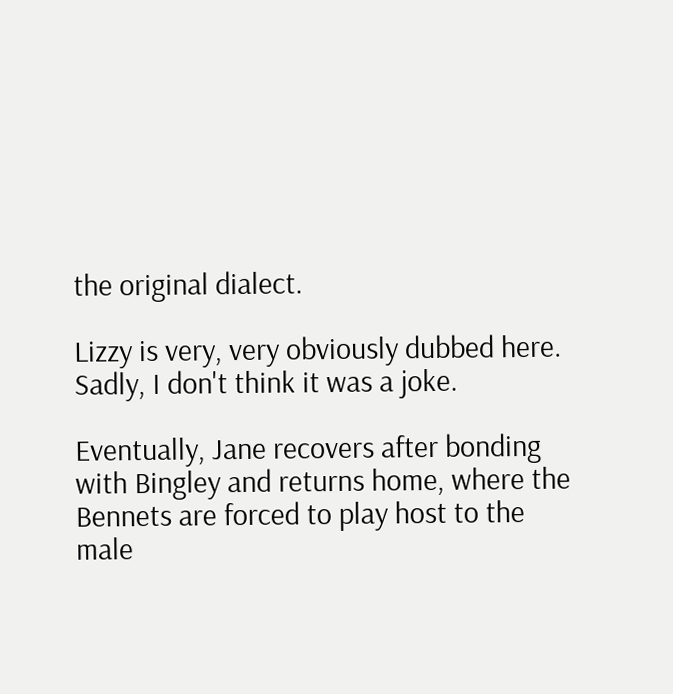the original dialect.

Lizzy is very, very obviously dubbed here. Sadly, I don't think it was a joke.

Eventually, Jane recovers after bonding with Bingley and returns home, where the Bennets are forced to play host to the male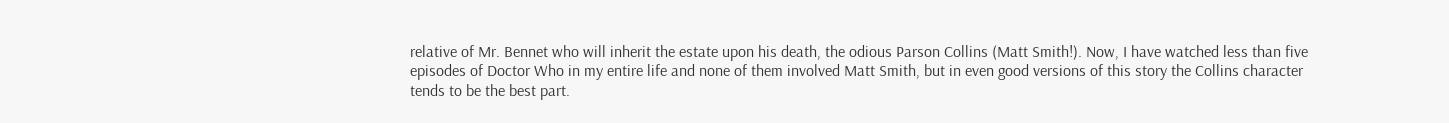relative of Mr. Bennet who will inherit the estate upon his death, the odious Parson Collins (Matt Smith!). Now, I have watched less than five episodes of Doctor Who in my entire life and none of them involved Matt Smith, but in even good versions of this story the Collins character tends to be the best part.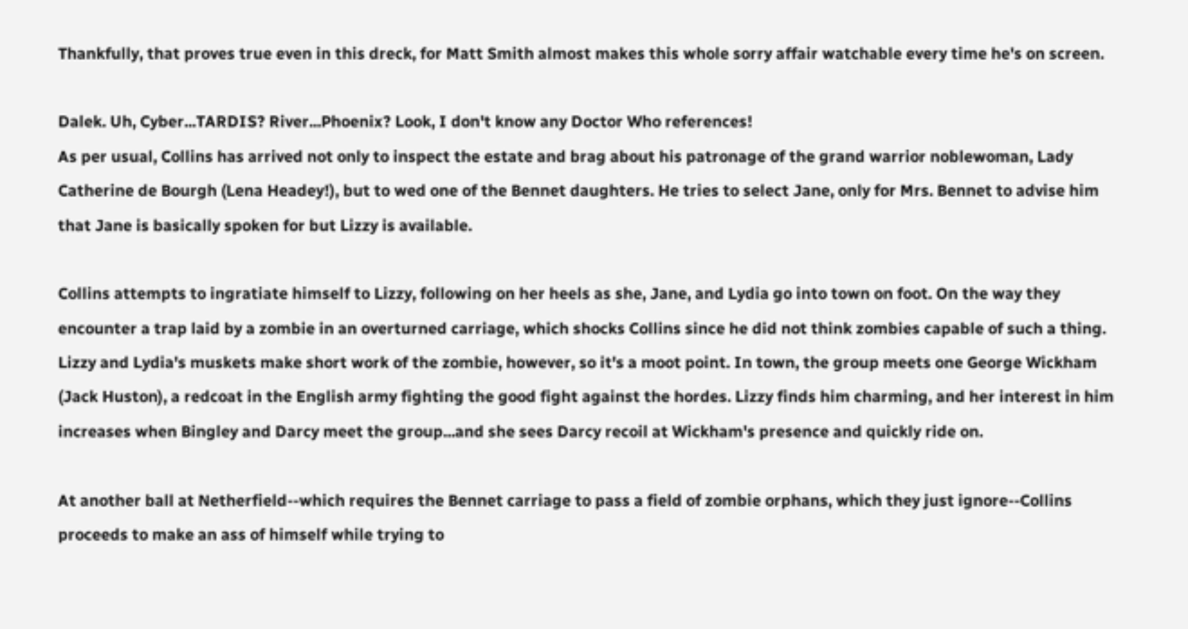Thankfully, that proves true even in this dreck, for Matt Smith almost makes this whole sorry affair watchable every time he's on screen.

Dalek. Uh, Cyber...TARDIS? River...Phoenix? Look, I don't know any Doctor Who references!
As per usual, Collins has arrived not only to inspect the estate and brag about his patronage of the grand warrior noblewoman, Lady Catherine de Bourgh (Lena Headey!), but to wed one of the Bennet daughters. He tries to select Jane, only for Mrs. Bennet to advise him that Jane is basically spoken for but Lizzy is available.

Collins attempts to ingratiate himself to Lizzy, following on her heels as she, Jane, and Lydia go into town on foot. On the way they encounter a trap laid by a zombie in an overturned carriage, which shocks Collins since he did not think zombies capable of such a thing. Lizzy and Lydia's muskets make short work of the zombie, however, so it's a moot point. In town, the group meets one George Wickham (Jack Huston), a redcoat in the English army fighting the good fight against the hordes. Lizzy finds him charming, and her interest in him increases when Bingley and Darcy meet the group...and she sees Darcy recoil at Wickham's presence and quickly ride on.

At another ball at Netherfield--which requires the Bennet carriage to pass a field of zombie orphans, which they just ignore--Collins proceeds to make an ass of himself while trying to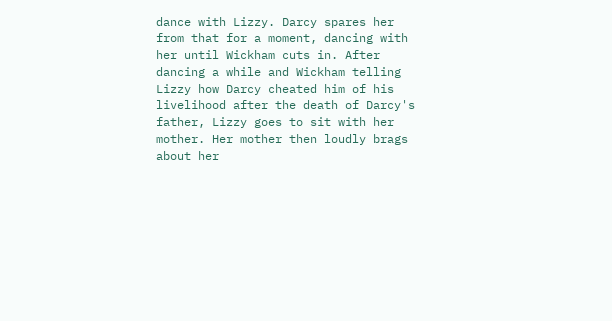dance with Lizzy. Darcy spares her from that for a moment, dancing with her until Wickham cuts in. After dancing a while and Wickham telling Lizzy how Darcy cheated him of his livelihood after the death of Darcy's father, Lizzy goes to sit with her mother. Her mother then loudly brags about her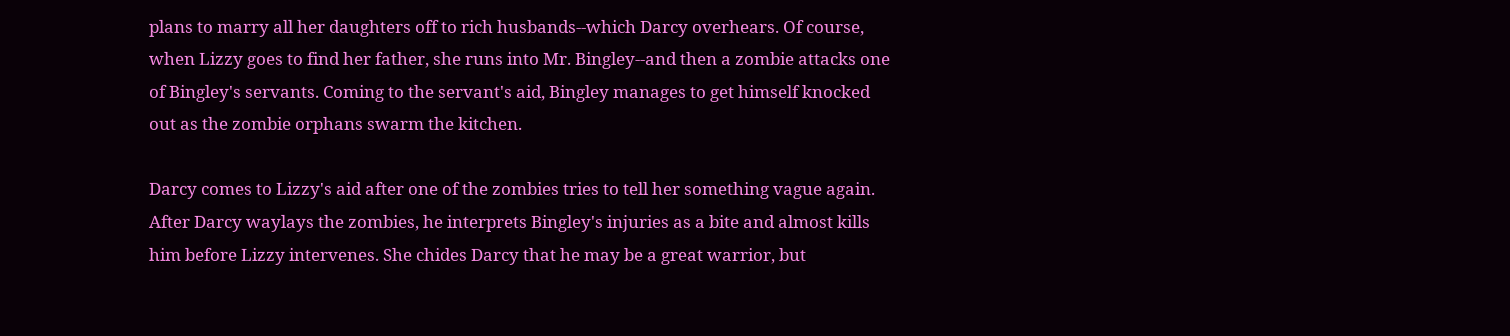plans to marry all her daughters off to rich husbands--which Darcy overhears. Of course, when Lizzy goes to find her father, she runs into Mr. Bingley--and then a zombie attacks one of Bingley's servants. Coming to the servant's aid, Bingley manages to get himself knocked out as the zombie orphans swarm the kitchen.

Darcy comes to Lizzy's aid after one of the zombies tries to tell her something vague again. After Darcy waylays the zombies, he interprets Bingley's injuries as a bite and almost kills him before Lizzy intervenes. She chides Darcy that he may be a great warrior, but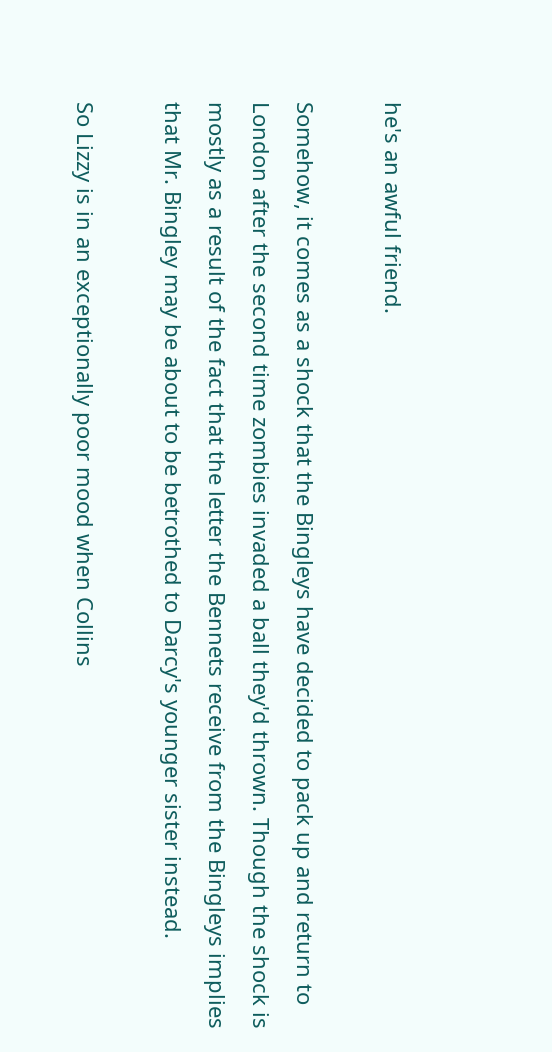he's an awful friend.

Somehow, it comes as a shock that the Bingleys have decided to pack up and return to London after the second time zombies invaded a ball they'd thrown. Though the shock is mostly as a result of the fact that the letter the Bennets receive from the Bingleys implies that Mr. Bingley may be about to be betrothed to Darcy's younger sister instead.

So Lizzy is in an exceptionally poor mood when Collins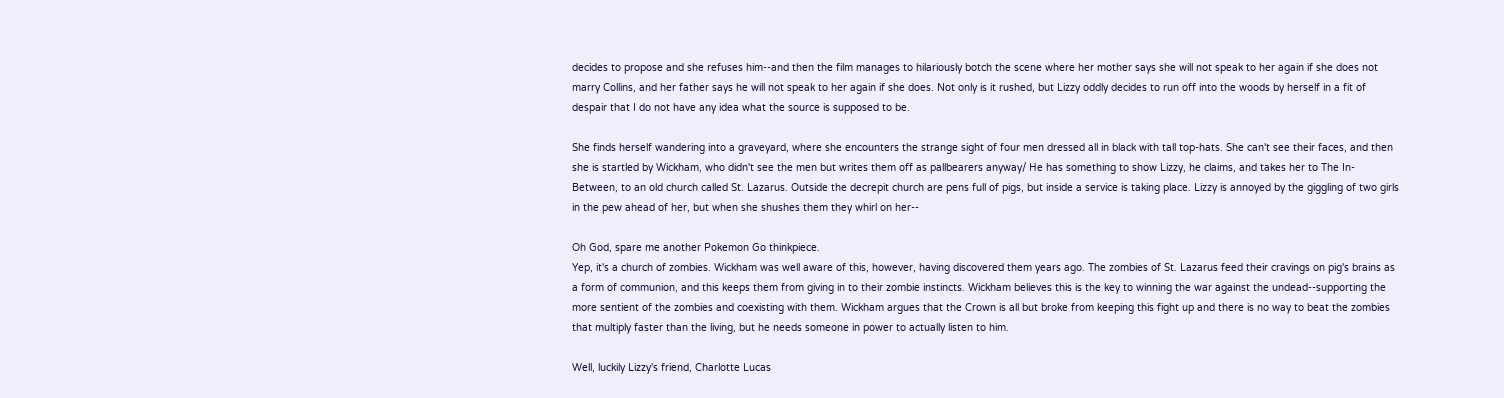decides to propose and she refuses him--and then the film manages to hilariously botch the scene where her mother says she will not speak to her again if she does not marry Collins, and her father says he will not speak to her again if she does. Not only is it rushed, but Lizzy oddly decides to run off into the woods by herself in a fit of despair that I do not have any idea what the source is supposed to be.

She finds herself wandering into a graveyard, where she encounters the strange sight of four men dressed all in black with tall top-hats. She can't see their faces, and then she is startled by Wickham, who didn't see the men but writes them off as pallbearers anyway/ He has something to show Lizzy, he claims, and takes her to The In-Between, to an old church called St. Lazarus. Outside the decrepit church are pens full of pigs, but inside a service is taking place. Lizzy is annoyed by the giggling of two girls in the pew ahead of her, but when she shushes them they whirl on her--

Oh God, spare me another Pokemon Go thinkpiece.
Yep, it's a church of zombies. Wickham was well aware of this, however, having discovered them years ago. The zombies of St. Lazarus feed their cravings on pig's brains as a form of communion, and this keeps them from giving in to their zombie instincts. Wickham believes this is the key to winning the war against the undead--supporting the more sentient of the zombies and coexisting with them. Wickham argues that the Crown is all but broke from keeping this fight up and there is no way to beat the zombies that multiply faster than the living, but he needs someone in power to actually listen to him.

Well, luckily Lizzy's friend, Charlotte Lucas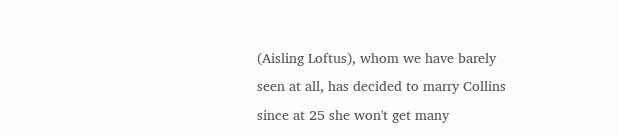(Aisling Loftus), whom we have barely seen at all, has decided to marry Collins since at 25 she won't get many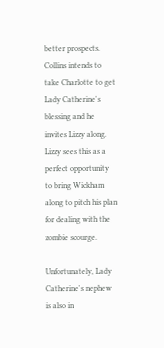better prospects. Collins intends to take Charlotte to get Lady Catherine's blessing and he invites Lizzy along. Lizzy sees this as a perfect opportunity to bring Wickham along to pitch his plan for dealing with the zombie scourge.

Unfortunately, Lady Catherine's nephew is also in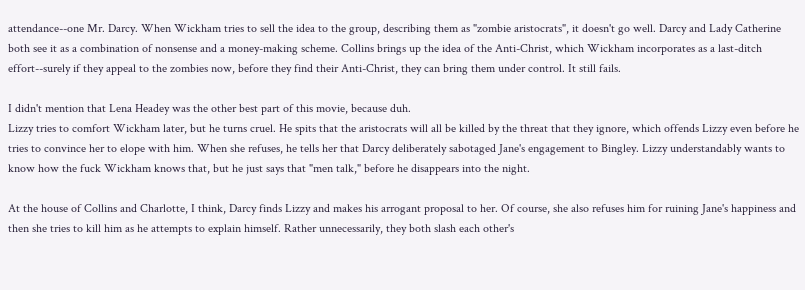attendance--one Mr. Darcy. When Wickham tries to sell the idea to the group, describing them as "zombie aristocrats", it doesn't go well. Darcy and Lady Catherine both see it as a combination of nonsense and a money-making scheme. Collins brings up the idea of the Anti-Christ, which Wickham incorporates as a last-ditch effort--surely if they appeal to the zombies now, before they find their Anti-Christ, they can bring them under control. It still fails.

I didn't mention that Lena Headey was the other best part of this movie, because duh.
Lizzy tries to comfort Wickham later, but he turns cruel. He spits that the aristocrats will all be killed by the threat that they ignore, which offends Lizzy even before he tries to convince her to elope with him. When she refuses, he tells her that Darcy deliberately sabotaged Jane's engagement to Bingley. Lizzy understandably wants to know how the fuck Wickham knows that, but he just says that "men talk," before he disappears into the night.

At the house of Collins and Charlotte, I think, Darcy finds Lizzy and makes his arrogant proposal to her. Of course, she also refuses him for ruining Jane's happiness and then she tries to kill him as he attempts to explain himself. Rather unnecessarily, they both slash each other's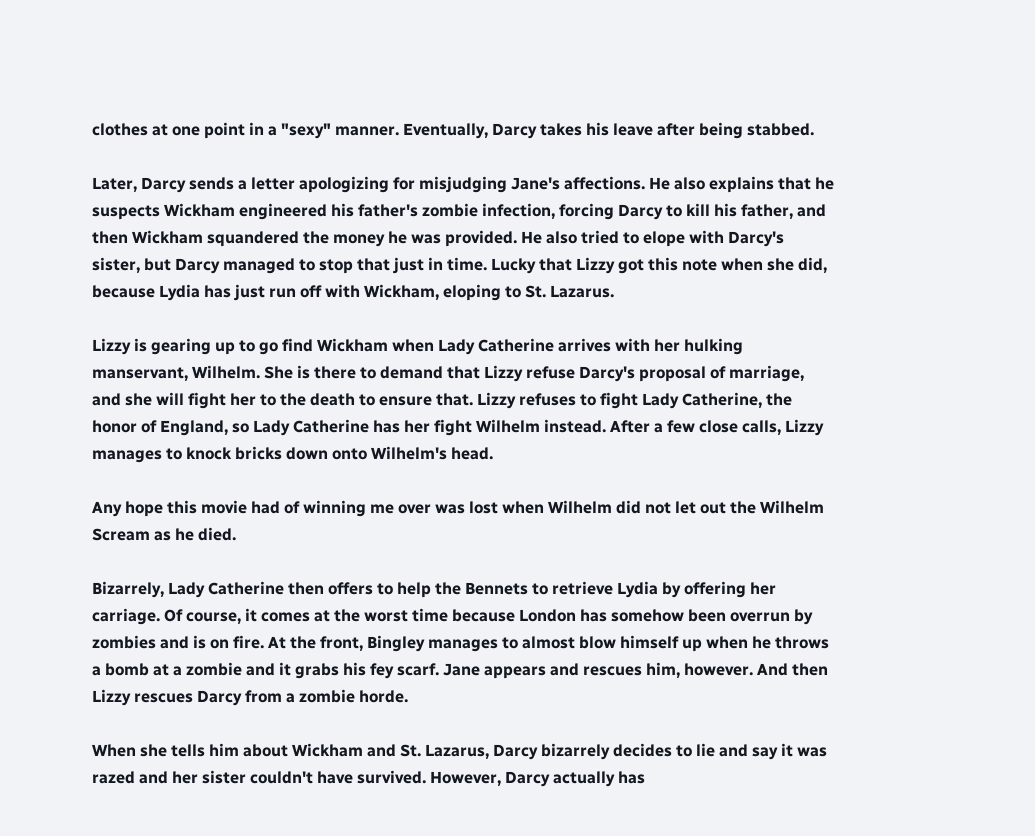clothes at one point in a "sexy" manner. Eventually, Darcy takes his leave after being stabbed.

Later, Darcy sends a letter apologizing for misjudging Jane's affections. He also explains that he suspects Wickham engineered his father's zombie infection, forcing Darcy to kill his father, and then Wickham squandered the money he was provided. He also tried to elope with Darcy's sister, but Darcy managed to stop that just in time. Lucky that Lizzy got this note when she did, because Lydia has just run off with Wickham, eloping to St. Lazarus.

Lizzy is gearing up to go find Wickham when Lady Catherine arrives with her hulking manservant, Wilhelm. She is there to demand that Lizzy refuse Darcy's proposal of marriage, and she will fight her to the death to ensure that. Lizzy refuses to fight Lady Catherine, the honor of England, so Lady Catherine has her fight Wilhelm instead. After a few close calls, Lizzy manages to knock bricks down onto Wilhelm's head.

Any hope this movie had of winning me over was lost when Wilhelm did not let out the Wilhelm Scream as he died.

Bizarrely, Lady Catherine then offers to help the Bennets to retrieve Lydia by offering her carriage. Of course, it comes at the worst time because London has somehow been overrun by zombies and is on fire. At the front, Bingley manages to almost blow himself up when he throws a bomb at a zombie and it grabs his fey scarf. Jane appears and rescues him, however. And then Lizzy rescues Darcy from a zombie horde.

When she tells him about Wickham and St. Lazarus, Darcy bizarrely decides to lie and say it was razed and her sister couldn't have survived. However, Darcy actually has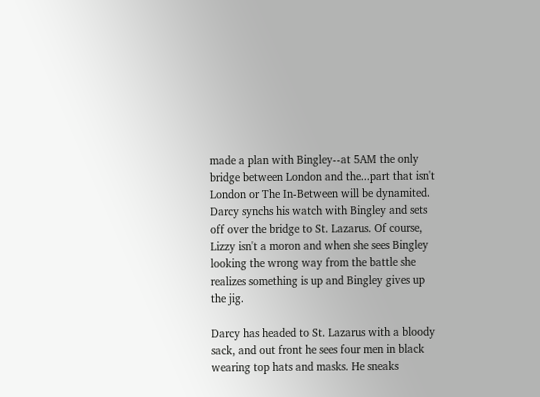made a plan with Bingley--at 5AM the only bridge between London and the...part that isn't London or The In-Between will be dynamited. Darcy synchs his watch with Bingley and sets off over the bridge to St. Lazarus. Of course, Lizzy isn't a moron and when she sees Bingley looking the wrong way from the battle she realizes something is up and Bingley gives up the jig.

Darcy has headed to St. Lazarus with a bloody sack, and out front he sees four men in black wearing top hats and masks. He sneaks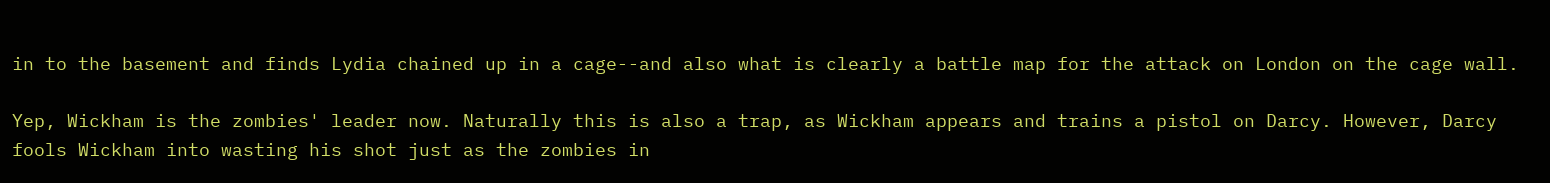in to the basement and finds Lydia chained up in a cage--and also what is clearly a battle map for the attack on London on the cage wall.

Yep, Wickham is the zombies' leader now. Naturally this is also a trap, as Wickham appears and trains a pistol on Darcy. However, Darcy fools Wickham into wasting his shot just as the zombies in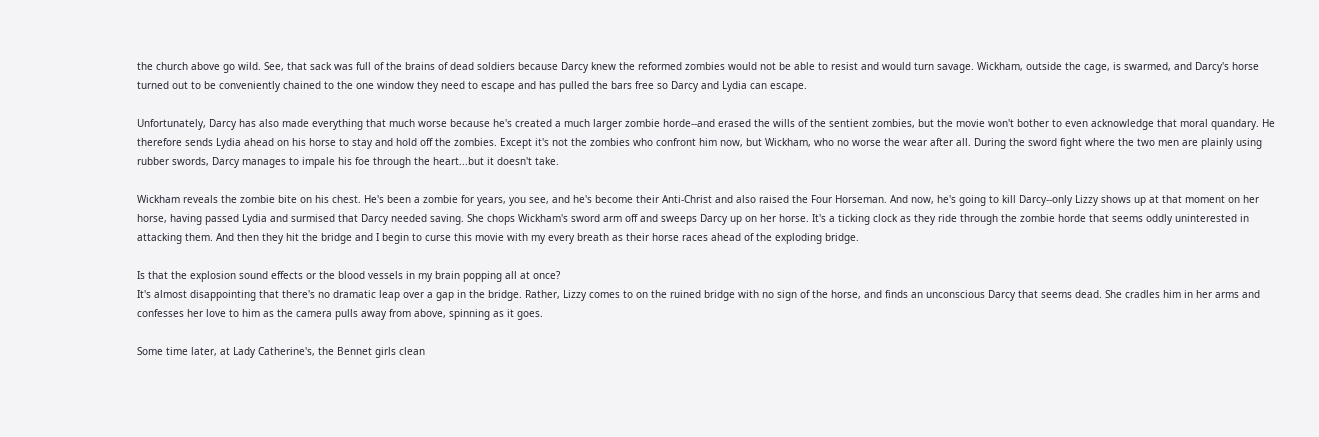the church above go wild. See, that sack was full of the brains of dead soldiers because Darcy knew the reformed zombies would not be able to resist and would turn savage. Wickham, outside the cage, is swarmed, and Darcy's horse turned out to be conveniently chained to the one window they need to escape and has pulled the bars free so Darcy and Lydia can escape.

Unfortunately, Darcy has also made everything that much worse because he's created a much larger zombie horde--and erased the wills of the sentient zombies, but the movie won't bother to even acknowledge that moral quandary. He therefore sends Lydia ahead on his horse to stay and hold off the zombies. Except it's not the zombies who confront him now, but Wickham, who no worse the wear after all. During the sword fight where the two men are plainly using rubber swords, Darcy manages to impale his foe through the heart...but it doesn't take.

Wickham reveals the zombie bite on his chest. He's been a zombie for years, you see, and he's become their Anti-Christ and also raised the Four Horseman. And now, he's going to kill Darcy--only Lizzy shows up at that moment on her horse, having passed Lydia and surmised that Darcy needed saving. She chops Wickham's sword arm off and sweeps Darcy up on her horse. It's a ticking clock as they ride through the zombie horde that seems oddly uninterested in attacking them. And then they hit the bridge and I begin to curse this movie with my every breath as their horse races ahead of the exploding bridge.

Is that the explosion sound effects or the blood vessels in my brain popping all at once?
It's almost disappointing that there's no dramatic leap over a gap in the bridge. Rather, Lizzy comes to on the ruined bridge with no sign of the horse, and finds an unconscious Darcy that seems dead. She cradles him in her arms and confesses her love to him as the camera pulls away from above, spinning as it goes.

Some time later, at Lady Catherine's, the Bennet girls clean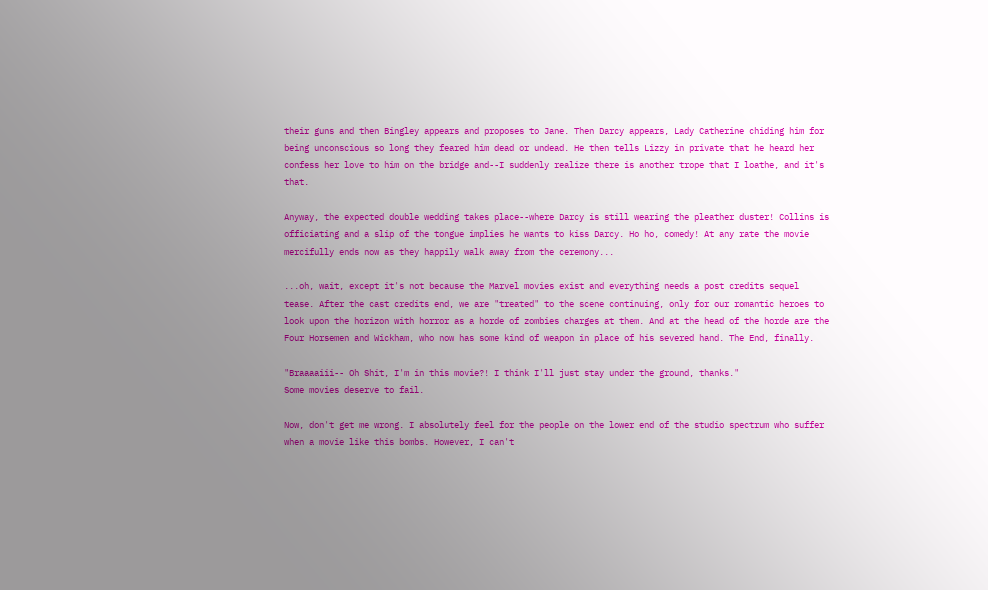their guns and then Bingley appears and proposes to Jane. Then Darcy appears, Lady Catherine chiding him for being unconscious so long they feared him dead or undead. He then tells Lizzy in private that he heard her confess her love to him on the bridge and--I suddenly realize there is another trope that I loathe, and it's that.

Anyway, the expected double wedding takes place--where Darcy is still wearing the pleather duster! Collins is officiating and a slip of the tongue implies he wants to kiss Darcy. Ho ho, comedy! At any rate the movie mercifully ends now as they happily walk away from the ceremony...

...oh, wait, except it's not because the Marvel movies exist and everything needs a post credits sequel tease. After the cast credits end, we are "treated" to the scene continuing, only for our romantic heroes to look upon the horizon with horror as a horde of zombies charges at them. And at the head of the horde are the Four Horsemen and Wickham, who now has some kind of weapon in place of his severed hand. The End, finally.

"Braaaaiii-- Oh Shit, I'm in this movie?! I think I'll just stay under the ground, thanks."
Some movies deserve to fail.

Now, don't get me wrong. I absolutely feel for the people on the lower end of the studio spectrum who suffer when a movie like this bombs. However, I can't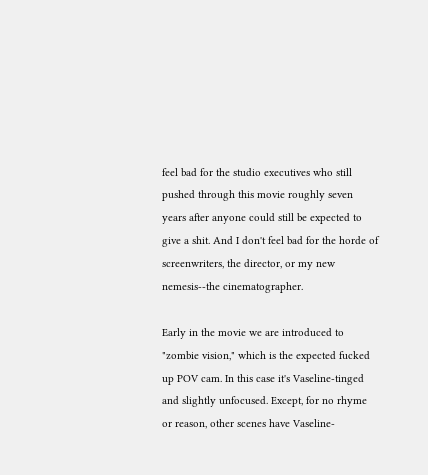feel bad for the studio executives who still pushed through this movie roughly seven years after anyone could still be expected to give a shit. And I don't feel bad for the horde of screenwriters, the director, or my new nemesis--the cinematographer.

Early in the movie we are introduced to "zombie vision," which is the expected fucked up POV cam. In this case it's Vaseline-tinged and slightly unfocused. Except, for no rhyme or reason, other scenes have Vaseline-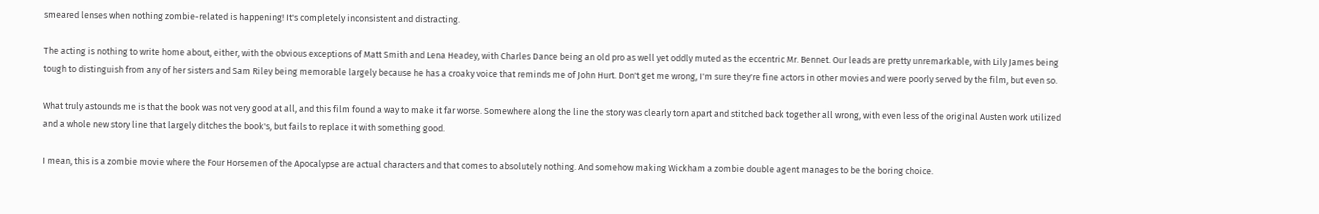smeared lenses when nothing zombie-related is happening! It's completely inconsistent and distracting.

The acting is nothing to write home about, either, with the obvious exceptions of Matt Smith and Lena Headey, with Charles Dance being an old pro as well yet oddly muted as the eccentric Mr. Bennet. Our leads are pretty unremarkable, with Lily James being tough to distinguish from any of her sisters and Sam Riley being memorable largely because he has a croaky voice that reminds me of John Hurt. Don't get me wrong, I'm sure they're fine actors in other movies and were poorly served by the film, but even so.

What truly astounds me is that the book was not very good at all, and this film found a way to make it far worse. Somewhere along the line the story was clearly torn apart and stitched back together all wrong, with even less of the original Austen work utilized and a whole new story line that largely ditches the book's, but fails to replace it with something good.

I mean, this is a zombie movie where the Four Horsemen of the Apocalypse are actual characters and that comes to absolutely nothing. And somehow making Wickham a zombie double agent manages to be the boring choice.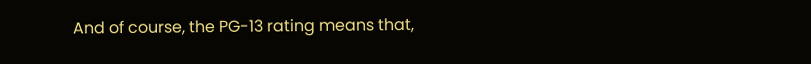And of course, the PG-13 rating means that,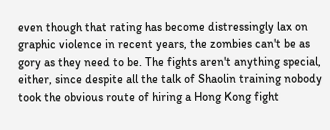even though that rating has become distressingly lax on graphic violence in recent years, the zombies can't be as gory as they need to be. The fights aren't anything special, either, since despite all the talk of Shaolin training nobody took the obvious route of hiring a Hong Kong fight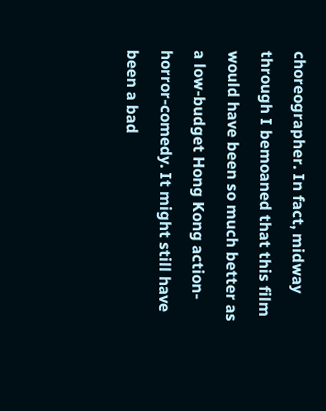choreographer. In fact, midway through I bemoaned that this film would have been so much better as a low-budget Hong Kong action-horror-comedy. It might still have been a bad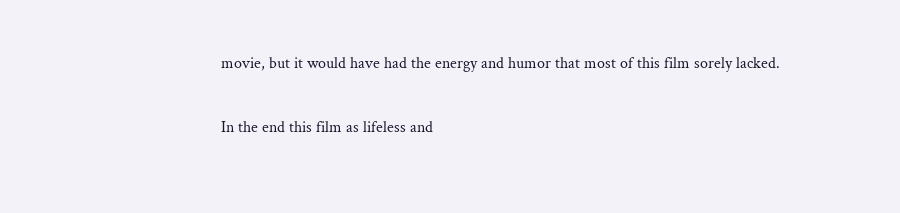movie, but it would have had the energy and humor that most of this film sorely lacked.

In the end this film as lifeless and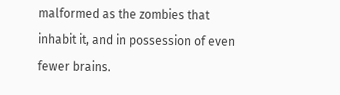malformed as the zombies that inhabit it, and in possession of even fewer brains.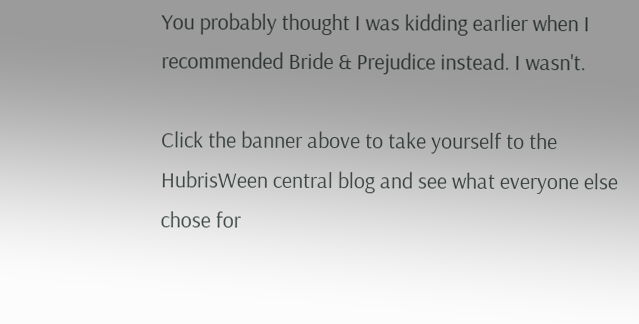You probably thought I was kidding earlier when I recommended Bride & Prejudice instead. I wasn't.

Click the banner above to take yourself to the HubrisWeen central blog and see what everyone else chose for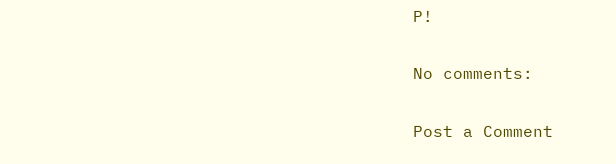P!

No comments:

Post a Comment